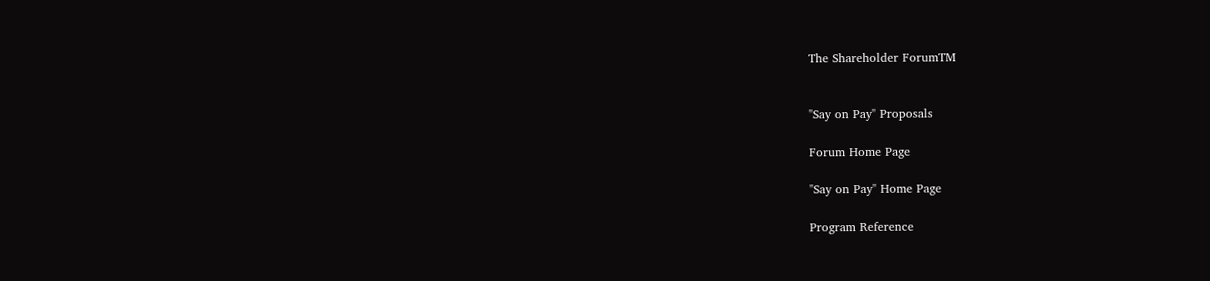The Shareholder ForumTM


"Say on Pay" Proposals

Forum Home Page

"Say on Pay" Home Page

Program Reference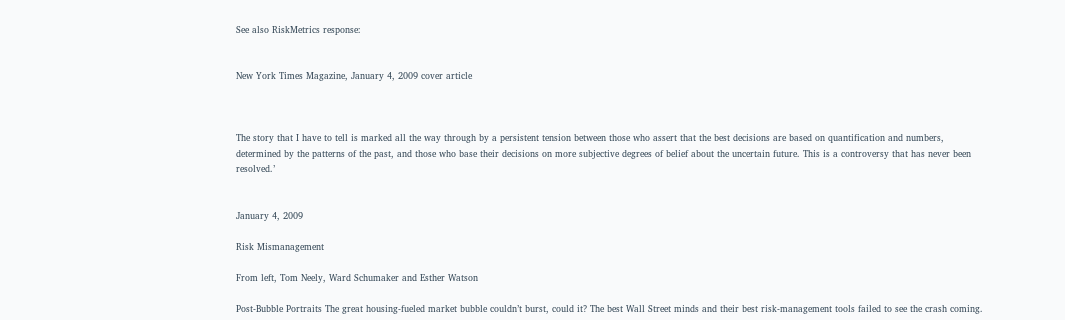See also RiskMetrics response:


New York Times Magazine, January 4, 2009 cover article



The story that I have to tell is marked all the way through by a persistent tension between those who assert that the best decisions are based on quantification and numbers, determined by the patterns of the past, and those who base their decisions on more subjective degrees of belief about the uncertain future. This is a controversy that has never been resolved.’


January 4, 2009

Risk Mismanagement

From left, Tom Neely, Ward Schumaker and Esther Watson

Post-Bubble Portraits The great housing-fueled market bubble couldn’t burst, could it? The best Wall Street minds and their best risk-management tools failed to see the crash coming.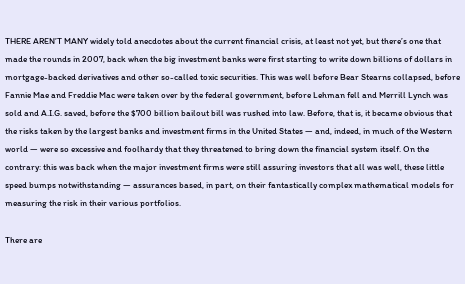THERE AREN’T MANY widely told anecdotes about the current financial crisis, at least not yet, but there’s one that made the rounds in 2007, back when the big investment banks were first starting to write down billions of dollars in mortgage-backed derivatives and other so-called toxic securities. This was well before Bear Stearns collapsed, before Fannie Mae and Freddie Mac were taken over by the federal government, before Lehman fell and Merrill Lynch was sold and A.I.G. saved, before the $700 billion bailout bill was rushed into law. Before, that is, it became obvious that the risks taken by the largest banks and investment firms in the United States — and, indeed, in much of the Western world — were so excessive and foolhardy that they threatened to bring down the financial system itself. On the contrary: this was back when the major investment firms were still assuring investors that all was well, these little speed bumps notwithstanding — assurances based, in part, on their fantastically complex mathematical models for measuring the risk in their various portfolios.

There are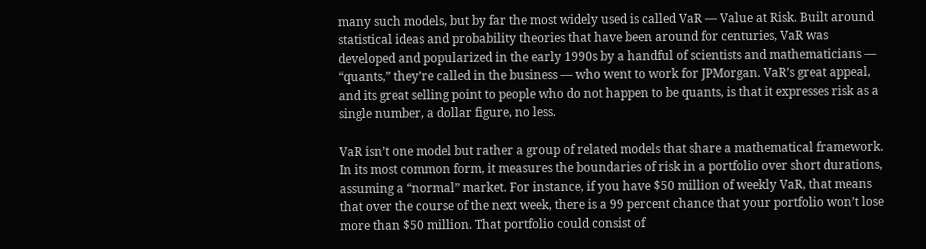many such models, but by far the most widely used is called VaR — Value at Risk. Built around statistical ideas and probability theories that have been around for centuries, VaR was developed and popularized in the early 1990s by a handful of scientists and mathematicians — “quants,” they’re called in the business — who went to work for JPMorgan. VaR’s great appeal, and its great selling point to people who do not happen to be quants, is that it expresses risk as a single number, a dollar figure, no less.

VaR isn’t one model but rather a group of related models that share a mathematical framework. In its most common form, it measures the boundaries of risk in a portfolio over short durations, assuming a “normal” market. For instance, if you have $50 million of weekly VaR, that means that over the course of the next week, there is a 99 percent chance that your portfolio won’t lose more than $50 million. That portfolio could consist of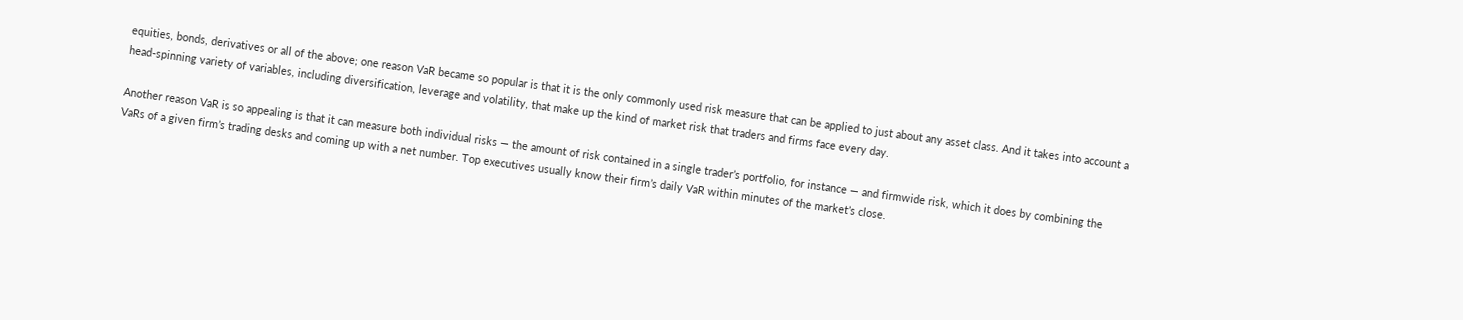equities, bonds, derivatives or all of the above; one reason VaR became so popular is that it is the only commonly used risk measure that can be applied to just about any asset class. And it takes into account a head-spinning variety of variables, including diversification, leverage and volatility, that make up the kind of market risk that traders and firms face every day.

Another reason VaR is so appealing is that it can measure both individual risks — the amount of risk contained in a single trader’s portfolio, for instance — and firmwide risk, which it does by combining the VaRs of a given firm’s trading desks and coming up with a net number. Top executives usually know their firm’s daily VaR within minutes of the market’s close.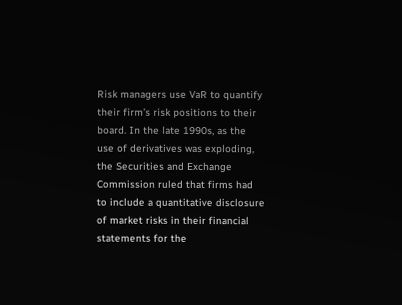Risk managers use VaR to quantify their firm’s risk positions to their board. In the late 1990s, as the use of derivatives was exploding, the Securities and Exchange Commission ruled that firms had to include a quantitative disclosure of market risks in their financial statements for the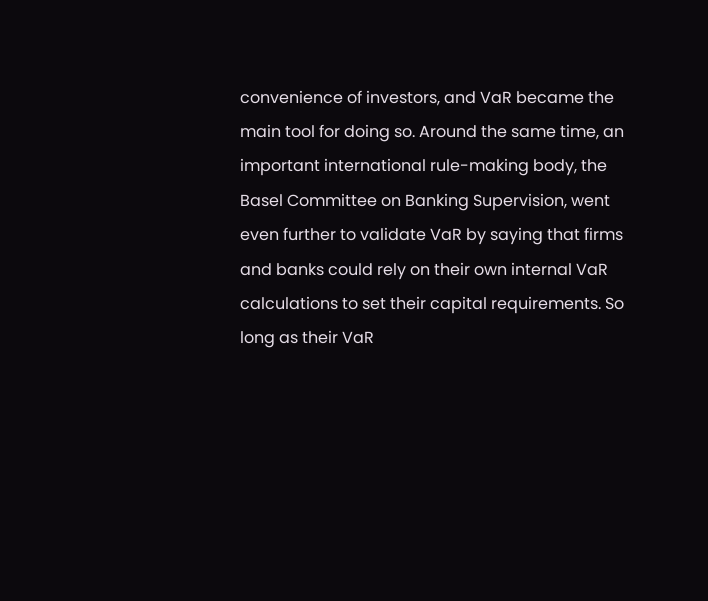convenience of investors, and VaR became the main tool for doing so. Around the same time, an important international rule-making body, the Basel Committee on Banking Supervision, went even further to validate VaR by saying that firms and banks could rely on their own internal VaR calculations to set their capital requirements. So long as their VaR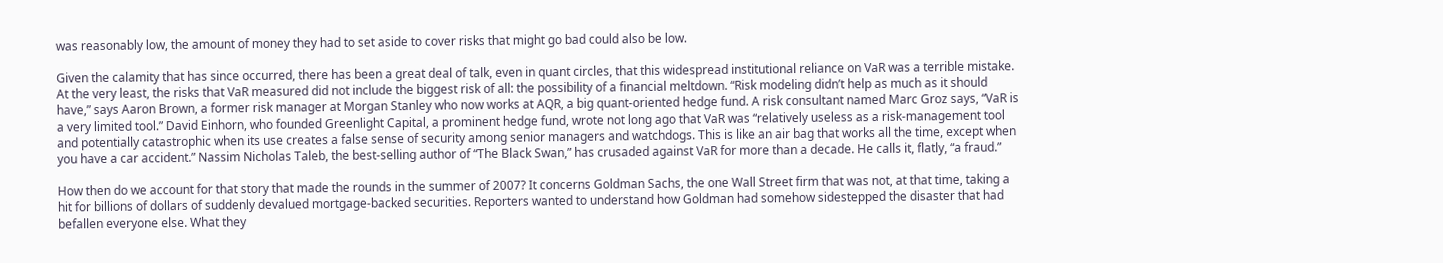was reasonably low, the amount of money they had to set aside to cover risks that might go bad could also be low.

Given the calamity that has since occurred, there has been a great deal of talk, even in quant circles, that this widespread institutional reliance on VaR was a terrible mistake. At the very least, the risks that VaR measured did not include the biggest risk of all: the possibility of a financial meltdown. “Risk modeling didn’t help as much as it should have,” says Aaron Brown, a former risk manager at Morgan Stanley who now works at AQR, a big quant-oriented hedge fund. A risk consultant named Marc Groz says, “VaR is a very limited tool.” David Einhorn, who founded Greenlight Capital, a prominent hedge fund, wrote not long ago that VaR was “relatively useless as a risk-management tool and potentially catastrophic when its use creates a false sense of security among senior managers and watchdogs. This is like an air bag that works all the time, except when you have a car accident.” Nassim Nicholas Taleb, the best-selling author of “The Black Swan,” has crusaded against VaR for more than a decade. He calls it, flatly, “a fraud.”

How then do we account for that story that made the rounds in the summer of 2007? It concerns Goldman Sachs, the one Wall Street firm that was not, at that time, taking a hit for billions of dollars of suddenly devalued mortgage-backed securities. Reporters wanted to understand how Goldman had somehow sidestepped the disaster that had befallen everyone else. What they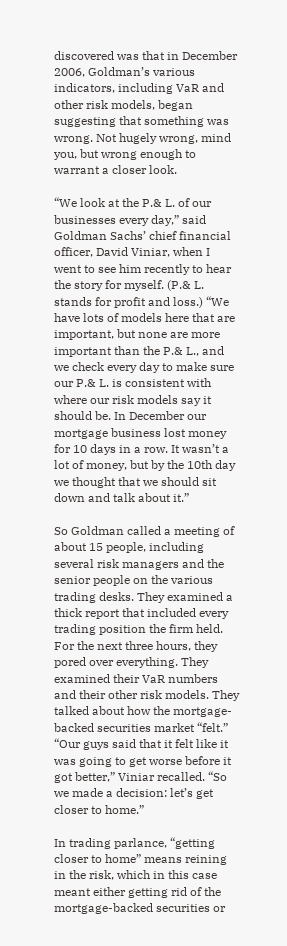discovered was that in December 2006, Goldman’s various indicators, including VaR and other risk models, began suggesting that something was wrong. Not hugely wrong, mind you, but wrong enough to warrant a closer look.

“We look at the P.& L. of our businesses every day,” said Goldman Sachs’ chief financial officer, David Viniar, when I went to see him recently to hear the story for myself. (P.& L. stands for profit and loss.) “We have lots of models here that are important, but none are more important than the P.& L., and we check every day to make sure our P.& L. is consistent with where our risk models say it should be. In December our mortgage business lost money for 10 days in a row. It wasn’t a lot of money, but by the 10th day we thought that we should sit down and talk about it.”

So Goldman called a meeting of about 15 people, including several risk managers and the senior people on the various trading desks. They examined a thick report that included every trading position the firm held. For the next three hours, they pored over everything. They examined their VaR numbers and their other risk models. They talked about how the mortgage-backed securities market “felt.” “Our guys said that it felt like it was going to get worse before it got better,” Viniar recalled. “So we made a decision: let’s get closer to home.”

In trading parlance, “getting closer to home” means reining in the risk, which in this case meant either getting rid of the mortgage-backed securities or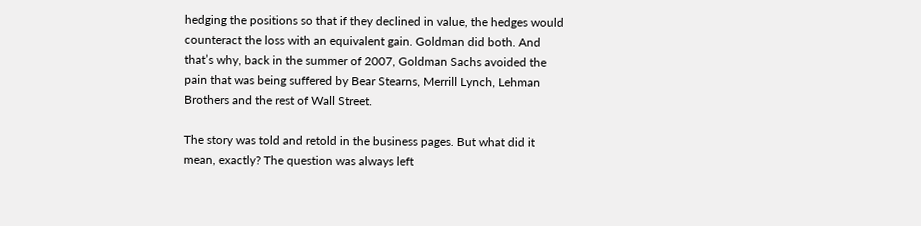hedging the positions so that if they declined in value, the hedges would counteract the loss with an equivalent gain. Goldman did both. And that’s why, back in the summer of 2007, Goldman Sachs avoided the pain that was being suffered by Bear Stearns, Merrill Lynch, Lehman Brothers and the rest of Wall Street.

The story was told and retold in the business pages. But what did it mean, exactly? The question was always left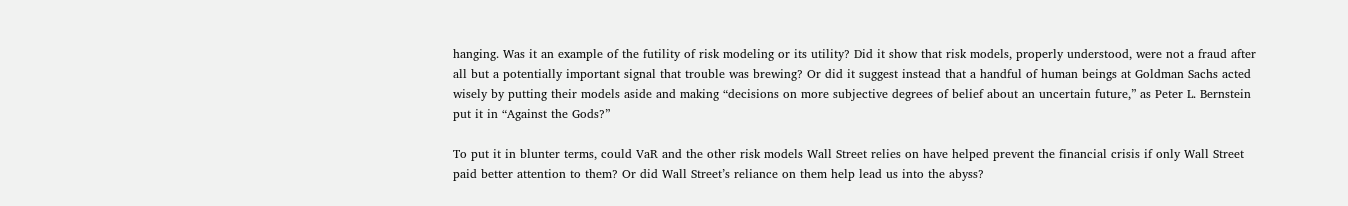hanging. Was it an example of the futility of risk modeling or its utility? Did it show that risk models, properly understood, were not a fraud after all but a potentially important signal that trouble was brewing? Or did it suggest instead that a handful of human beings at Goldman Sachs acted wisely by putting their models aside and making “decisions on more subjective degrees of belief about an uncertain future,” as Peter L. Bernstein put it in “Against the Gods?”

To put it in blunter terms, could VaR and the other risk models Wall Street relies on have helped prevent the financial crisis if only Wall Street paid better attention to them? Or did Wall Street’s reliance on them help lead us into the abyss?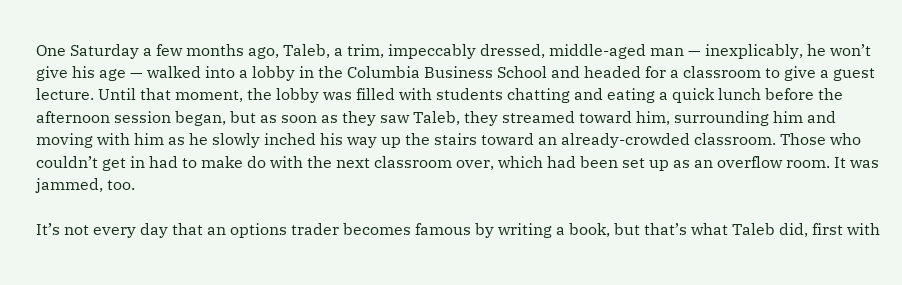One Saturday a few months ago, Taleb, a trim, impeccably dressed, middle-aged man — inexplicably, he won’t give his age — walked into a lobby in the Columbia Business School and headed for a classroom to give a guest lecture. Until that moment, the lobby was filled with students chatting and eating a quick lunch before the afternoon session began, but as soon as they saw Taleb, they streamed toward him, surrounding him and moving with him as he slowly inched his way up the stairs toward an already-crowded classroom. Those who couldn’t get in had to make do with the next classroom over, which had been set up as an overflow room. It was jammed, too.

It’s not every day that an options trader becomes famous by writing a book, but that’s what Taleb did, first with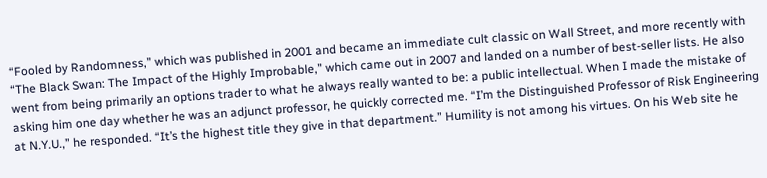“Fooled by Randomness,” which was published in 2001 and became an immediate cult classic on Wall Street, and more recently with “The Black Swan: The Impact of the Highly Improbable,” which came out in 2007 and landed on a number of best-seller lists. He also went from being primarily an options trader to what he always really wanted to be: a public intellectual. When I made the mistake of asking him one day whether he was an adjunct professor, he quickly corrected me. “I’m the Distinguished Professor of Risk Engineering at N.Y.U.,” he responded. “It’s the highest title they give in that department.” Humility is not among his virtues. On his Web site he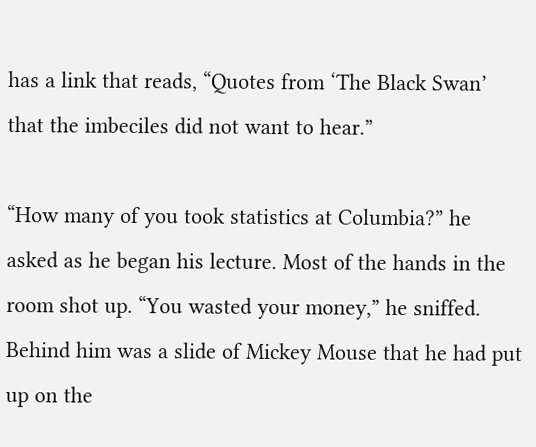has a link that reads, “Quotes from ‘The Black Swan’ that the imbeciles did not want to hear.”

“How many of you took statistics at Columbia?” he asked as he began his lecture. Most of the hands in the room shot up. “You wasted your money,” he sniffed. Behind him was a slide of Mickey Mouse that he had put up on the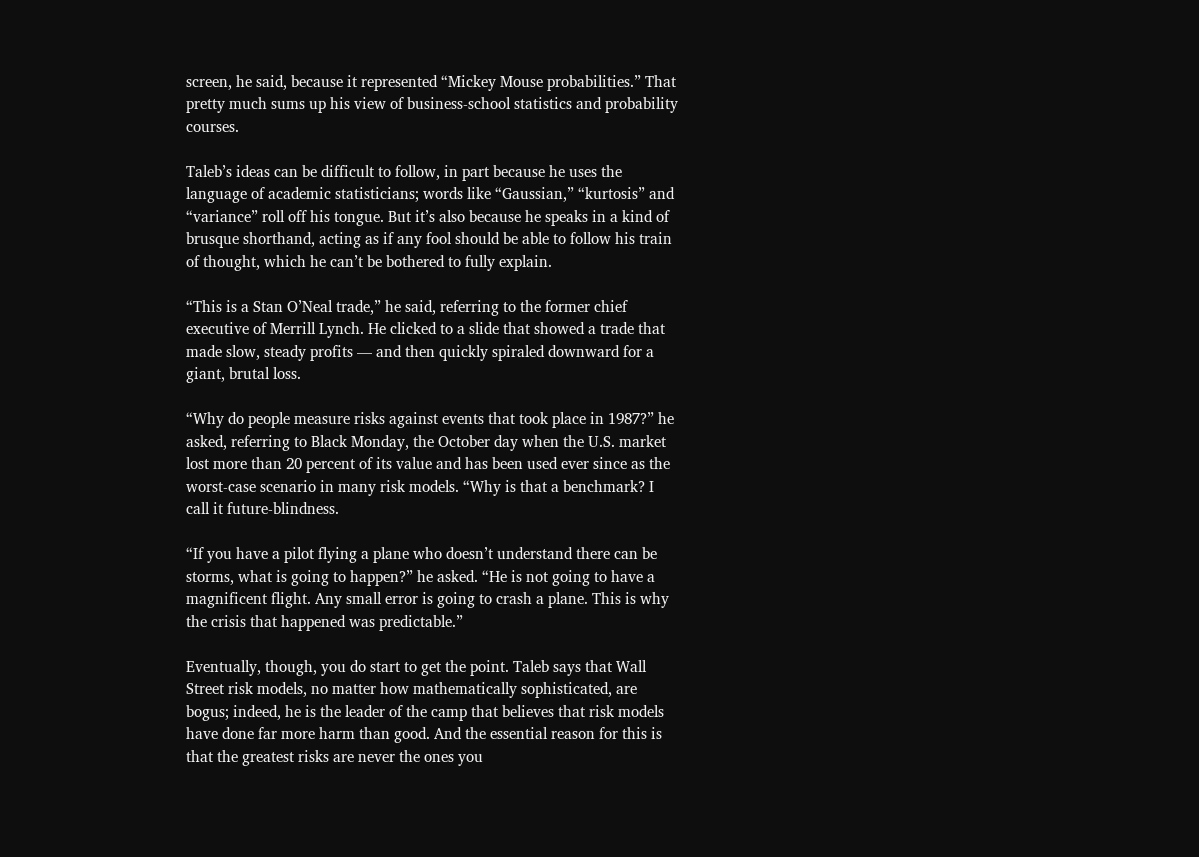screen, he said, because it represented “Mickey Mouse probabilities.” That pretty much sums up his view of business-school statistics and probability courses.

Taleb’s ideas can be difficult to follow, in part because he uses the language of academic statisticians; words like “Gaussian,” “kurtosis” and “variance” roll off his tongue. But it’s also because he speaks in a kind of brusque shorthand, acting as if any fool should be able to follow his train of thought, which he can’t be bothered to fully explain.

“This is a Stan O’Neal trade,” he said, referring to the former chief executive of Merrill Lynch. He clicked to a slide that showed a trade that made slow, steady profits — and then quickly spiraled downward for a giant, brutal loss.

“Why do people measure risks against events that took place in 1987?” he asked, referring to Black Monday, the October day when the U.S. market lost more than 20 percent of its value and has been used ever since as the worst-case scenario in many risk models. “Why is that a benchmark? I call it future-blindness.

“If you have a pilot flying a plane who doesn’t understand there can be storms, what is going to happen?” he asked. “He is not going to have a magnificent flight. Any small error is going to crash a plane. This is why the crisis that happened was predictable.”

Eventually, though, you do start to get the point. Taleb says that Wall Street risk models, no matter how mathematically sophisticated, are bogus; indeed, he is the leader of the camp that believes that risk models have done far more harm than good. And the essential reason for this is that the greatest risks are never the ones you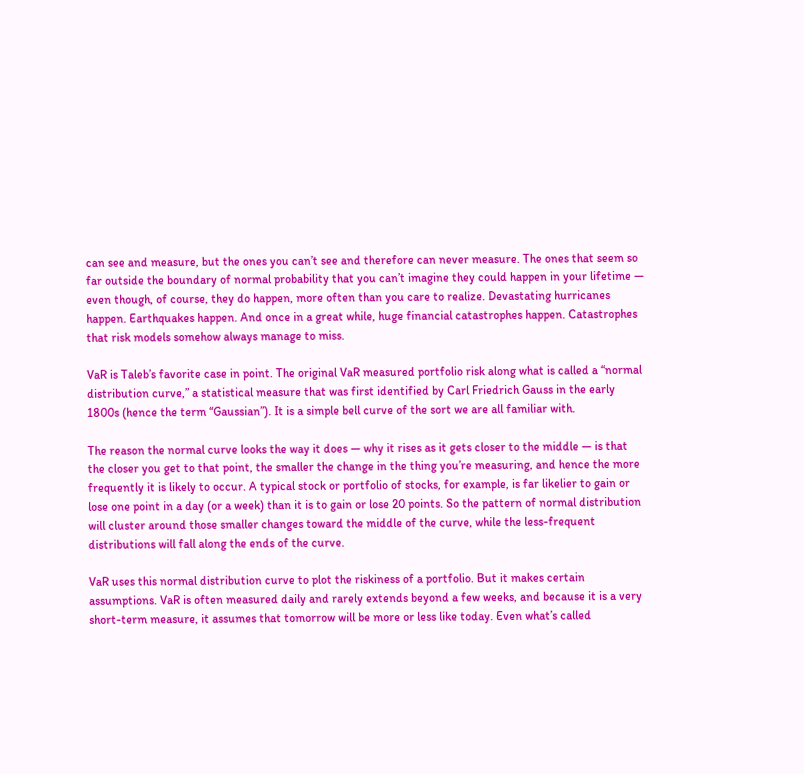can see and measure, but the ones you can’t see and therefore can never measure. The ones that seem so far outside the boundary of normal probability that you can’t imagine they could happen in your lifetime — even though, of course, they do happen, more often than you care to realize. Devastating hurricanes happen. Earthquakes happen. And once in a great while, huge financial catastrophes happen. Catastrophes that risk models somehow always manage to miss.

VaR is Taleb’s favorite case in point. The original VaR measured portfolio risk along what is called a “normal distribution curve,” a statistical measure that was first identified by Carl Friedrich Gauss in the early 1800s (hence the term “Gaussian”). It is a simple bell curve of the sort we are all familiar with.

The reason the normal curve looks the way it does — why it rises as it gets closer to the middle — is that the closer you get to that point, the smaller the change in the thing you’re measuring, and hence the more frequently it is likely to occur. A typical stock or portfolio of stocks, for example, is far likelier to gain or lose one point in a day (or a week) than it is to gain or lose 20 points. So the pattern of normal distribution will cluster around those smaller changes toward the middle of the curve, while the less-frequent distributions will fall along the ends of the curve.

VaR uses this normal distribution curve to plot the riskiness of a portfolio. But it makes certain assumptions. VaR is often measured daily and rarely extends beyond a few weeks, and because it is a very short-term measure, it assumes that tomorrow will be more or less like today. Even what’s called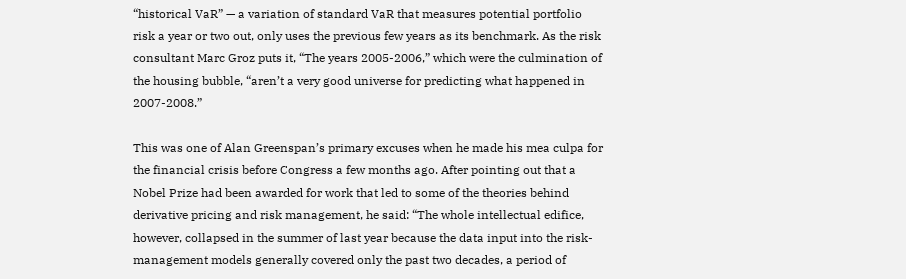“historical VaR” — a variation of standard VaR that measures potential portfolio risk a year or two out, only uses the previous few years as its benchmark. As the risk consultant Marc Groz puts it, “The years 2005-2006,” which were the culmination of the housing bubble, “aren’t a very good universe for predicting what happened in 2007-2008.”

This was one of Alan Greenspan’s primary excuses when he made his mea culpa for the financial crisis before Congress a few months ago. After pointing out that a Nobel Prize had been awarded for work that led to some of the theories behind derivative pricing and risk management, he said: “The whole intellectual edifice, however, collapsed in the summer of last year because the data input into the risk-management models generally covered only the past two decades, a period of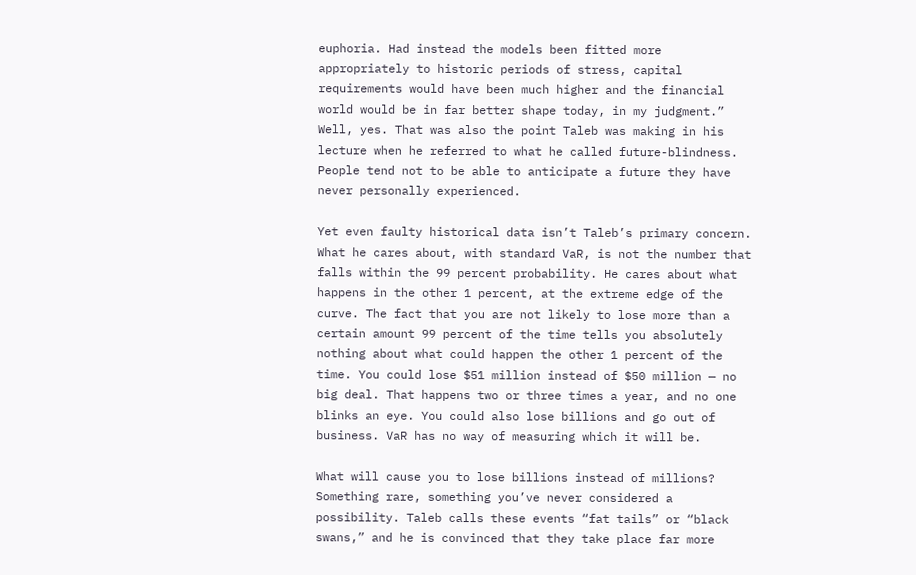euphoria. Had instead the models been fitted more appropriately to historic periods of stress, capital requirements would have been much higher and the financial world would be in far better shape today, in my judgment.” Well, yes. That was also the point Taleb was making in his lecture when he referred to what he called future-blindness. People tend not to be able to anticipate a future they have never personally experienced.

Yet even faulty historical data isn’t Taleb’s primary concern. What he cares about, with standard VaR, is not the number that falls within the 99 percent probability. He cares about what happens in the other 1 percent, at the extreme edge of the curve. The fact that you are not likely to lose more than a certain amount 99 percent of the time tells you absolutely nothing about what could happen the other 1 percent of the time. You could lose $51 million instead of $50 million — no big deal. That happens two or three times a year, and no one blinks an eye. You could also lose billions and go out of business. VaR has no way of measuring which it will be.

What will cause you to lose billions instead of millions? Something rare, something you’ve never considered a possibility. Taleb calls these events “fat tails” or “black swans,” and he is convinced that they take place far more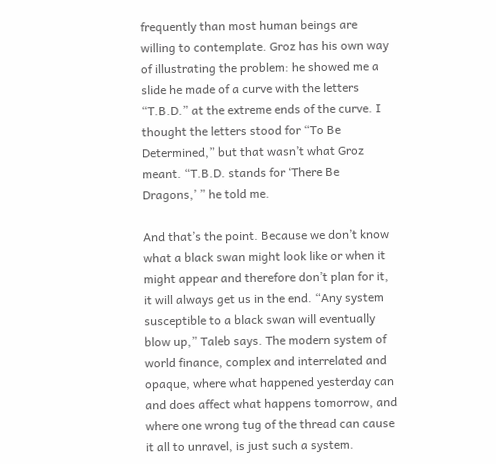frequently than most human beings are willing to contemplate. Groz has his own way of illustrating the problem: he showed me a slide he made of a curve with the letters “T.B.D.” at the extreme ends of the curve. I thought the letters stood for “To Be Determined,” but that wasn’t what Groz meant. “T.B.D. stands for ‘There Be Dragons,’ ” he told me.

And that’s the point. Because we don’t know what a black swan might look like or when it might appear and therefore don’t plan for it, it will always get us in the end. “Any system susceptible to a black swan will eventually blow up,” Taleb says. The modern system of world finance, complex and interrelated and opaque, where what happened yesterday can and does affect what happens tomorrow, and where one wrong tug of the thread can cause it all to unravel, is just such a system.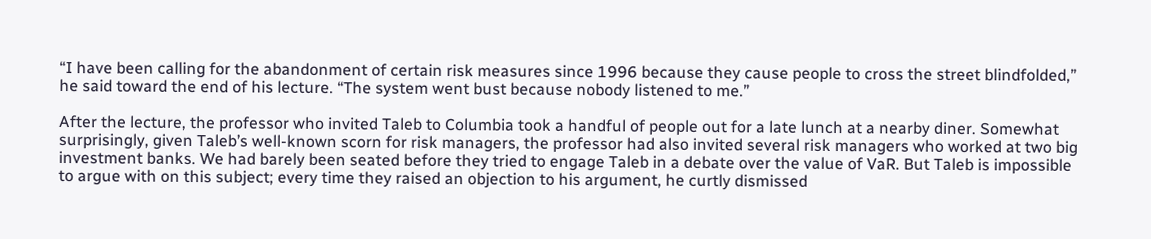“I have been calling for the abandonment of certain risk measures since 1996 because they cause people to cross the street blindfolded,” he said toward the end of his lecture. “The system went bust because nobody listened to me.”

After the lecture, the professor who invited Taleb to Columbia took a handful of people out for a late lunch at a nearby diner. Somewhat surprisingly, given Taleb’s well-known scorn for risk managers, the professor had also invited several risk managers who worked at two big investment banks. We had barely been seated before they tried to engage Taleb in a debate over the value of VaR. But Taleb is impossible to argue with on this subject; every time they raised an objection to his argument, he curtly dismissed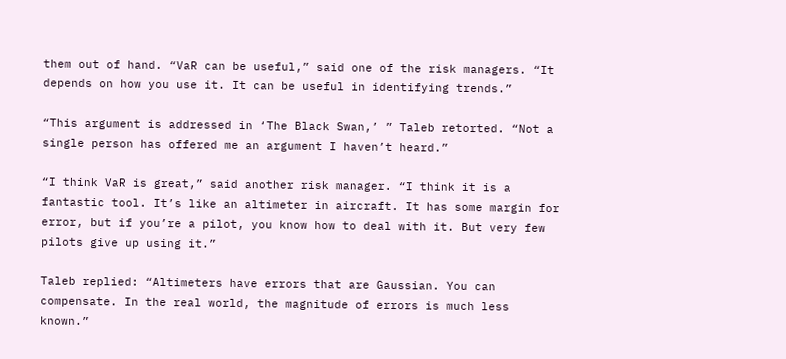them out of hand. “VaR can be useful,” said one of the risk managers. “It depends on how you use it. It can be useful in identifying trends.”

“This argument is addressed in ‘The Black Swan,’ ” Taleb retorted. “Not a single person has offered me an argument I haven’t heard.”

“I think VaR is great,” said another risk manager. “I think it is a fantastic tool. It’s like an altimeter in aircraft. It has some margin for error, but if you’re a pilot, you know how to deal with it. But very few pilots give up using it.”

Taleb replied: “Altimeters have errors that are Gaussian. You can compensate. In the real world, the magnitude of errors is much less known.”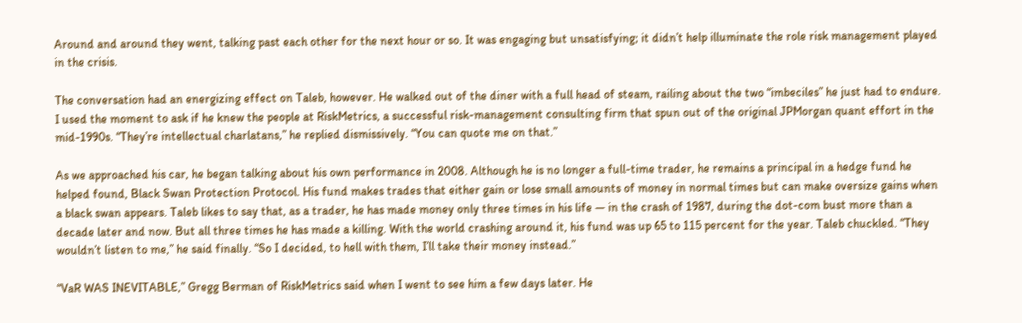Around and around they went, talking past each other for the next hour or so. It was engaging but unsatisfying; it didn’t help illuminate the role risk management played in the crisis.

The conversation had an energizing effect on Taleb, however. He walked out of the diner with a full head of steam, railing about the two “imbeciles” he just had to endure. I used the moment to ask if he knew the people at RiskMetrics, a successful risk-management consulting firm that spun out of the original JPMorgan quant effort in the mid-1990s. “They’re intellectual charlatans,” he replied dismissively. “You can quote me on that.”

As we approached his car, he began talking about his own performance in 2008. Although he is no longer a full-time trader, he remains a principal in a hedge fund he helped found, Black Swan Protection Protocol. His fund makes trades that either gain or lose small amounts of money in normal times but can make oversize gains when a black swan appears. Taleb likes to say that, as a trader, he has made money only three times in his life — in the crash of 1987, during the dot-com bust more than a decade later and now. But all three times he has made a killing. With the world crashing around it, his fund was up 65 to 115 percent for the year. Taleb chuckled. “They wouldn’t listen to me,” he said finally. “So I decided, to hell with them, I’ll take their money instead.”

“VaR WAS INEVITABLE,” Gregg Berman of RiskMetrics said when I went to see him a few days later. He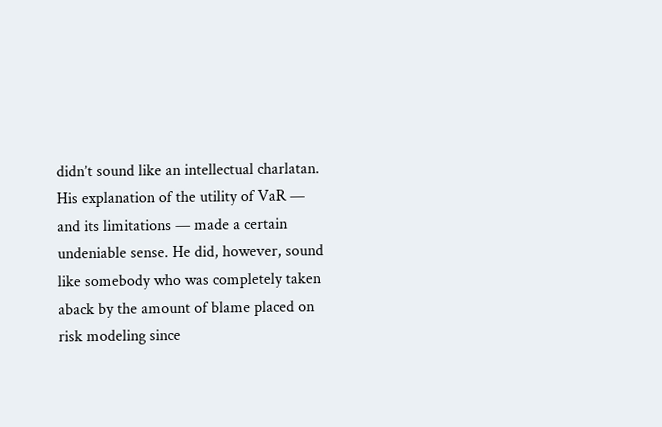didn’t sound like an intellectual charlatan. His explanation of the utility of VaR — and its limitations — made a certain undeniable sense. He did, however, sound like somebody who was completely taken aback by the amount of blame placed on risk modeling since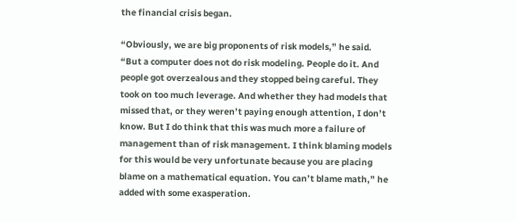the financial crisis began.

“Obviously, we are big proponents of risk models,” he said. “But a computer does not do risk modeling. People do it. And people got overzealous and they stopped being careful. They took on too much leverage. And whether they had models that missed that, or they weren’t paying enough attention, I don’t know. But I do think that this was much more a failure of management than of risk management. I think blaming models for this would be very unfortunate because you are placing blame on a mathematical equation. You can’t blame math,” he added with some exasperation.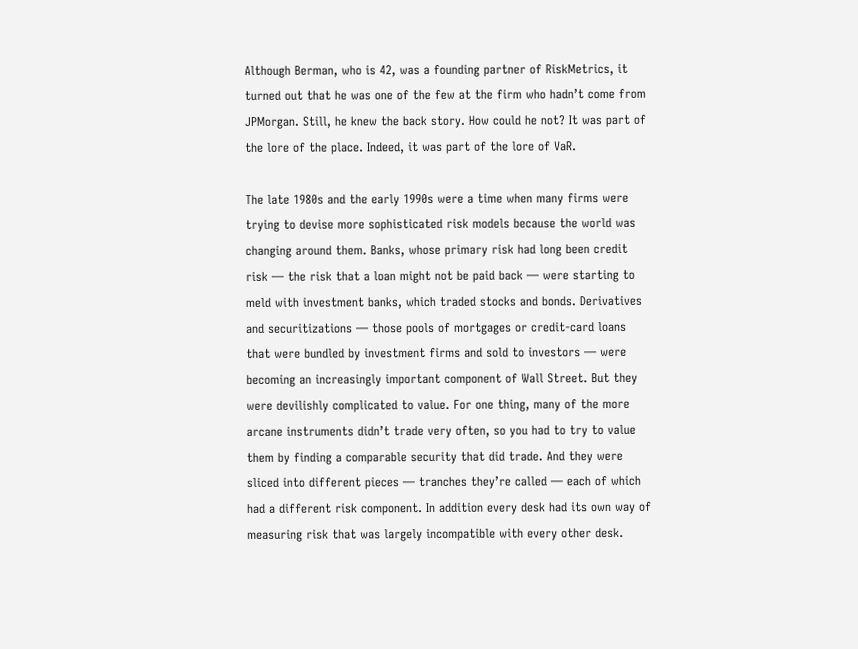Although Berman, who is 42, was a founding partner of RiskMetrics, it turned out that he was one of the few at the firm who hadn’t come from JPMorgan. Still, he knew the back story. How could he not? It was part of the lore of the place. Indeed, it was part of the lore of VaR.

The late 1980s and the early 1990s were a time when many firms were trying to devise more sophisticated risk models because the world was changing around them. Banks, whose primary risk had long been credit risk — the risk that a loan might not be paid back — were starting to meld with investment banks, which traded stocks and bonds. Derivatives and securitizations — those pools of mortgages or credit-card loans that were bundled by investment firms and sold to investors — were becoming an increasingly important component of Wall Street. But they were devilishly complicated to value. For one thing, many of the more arcane instruments didn’t trade very often, so you had to try to value them by finding a comparable security that did trade. And they were sliced into different pieces — tranches they’re called — each of which had a different risk component. In addition every desk had its own way of measuring risk that was largely incompatible with every other desk.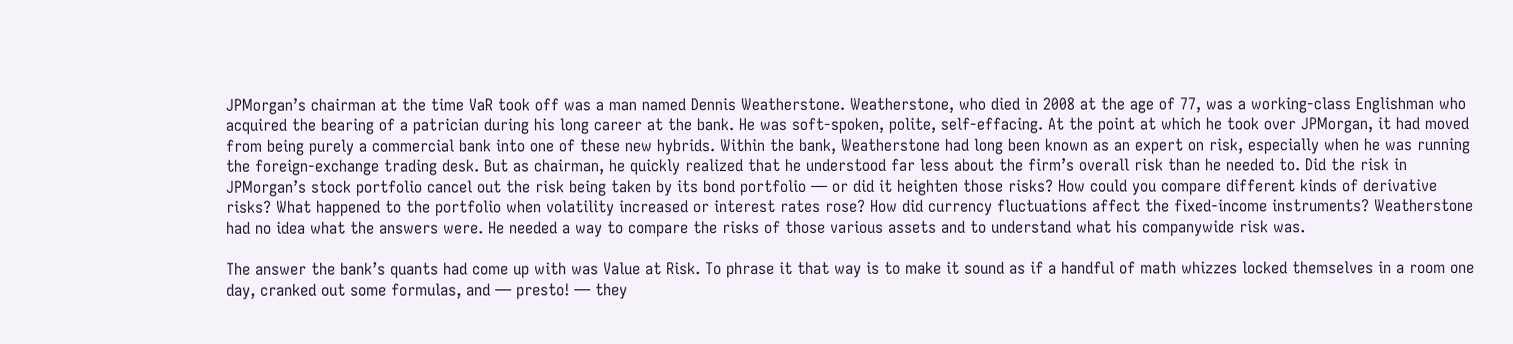JPMorgan’s chairman at the time VaR took off was a man named Dennis Weatherstone. Weatherstone, who died in 2008 at the age of 77, was a working-class Englishman who acquired the bearing of a patrician during his long career at the bank. He was soft-spoken, polite, self-effacing. At the point at which he took over JPMorgan, it had moved from being purely a commercial bank into one of these new hybrids. Within the bank, Weatherstone had long been known as an expert on risk, especially when he was running the foreign-exchange trading desk. But as chairman, he quickly realized that he understood far less about the firm’s overall risk than he needed to. Did the risk in JPMorgan’s stock portfolio cancel out the risk being taken by its bond portfolio — or did it heighten those risks? How could you compare different kinds of derivative risks? What happened to the portfolio when volatility increased or interest rates rose? How did currency fluctuations affect the fixed-income instruments? Weatherstone had no idea what the answers were. He needed a way to compare the risks of those various assets and to understand what his companywide risk was.

The answer the bank’s quants had come up with was Value at Risk. To phrase it that way is to make it sound as if a handful of math whizzes locked themselves in a room one day, cranked out some formulas, and — presto! — they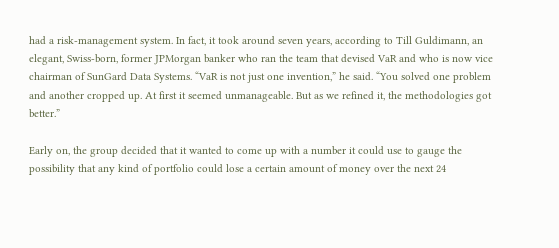had a risk-management system. In fact, it took around seven years, according to Till Guldimann, an elegant, Swiss-born, former JPMorgan banker who ran the team that devised VaR and who is now vice chairman of SunGard Data Systems. “VaR is not just one invention,” he said. “You solved one problem and another cropped up. At first it seemed unmanageable. But as we refined it, the methodologies got better.”

Early on, the group decided that it wanted to come up with a number it could use to gauge the possibility that any kind of portfolio could lose a certain amount of money over the next 24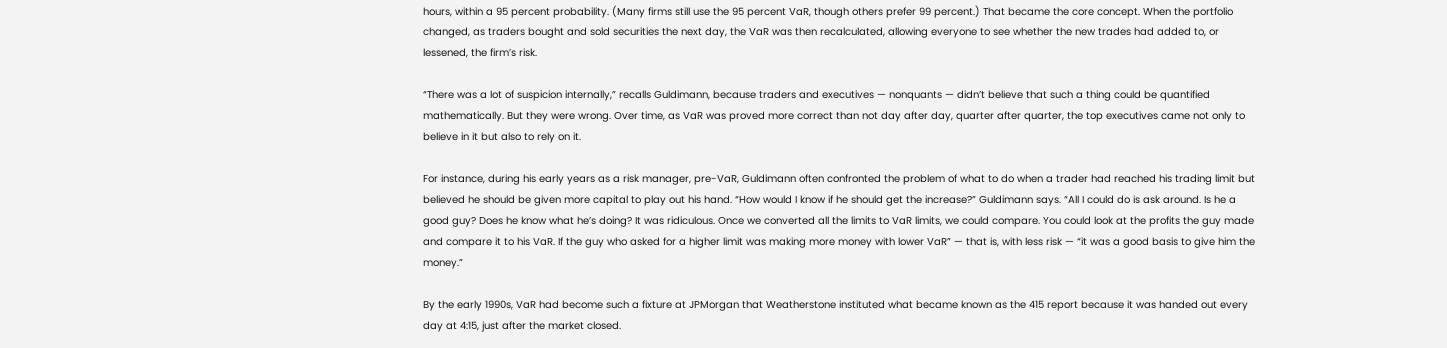hours, within a 95 percent probability. (Many firms still use the 95 percent VaR, though others prefer 99 percent.) That became the core concept. When the portfolio changed, as traders bought and sold securities the next day, the VaR was then recalculated, allowing everyone to see whether the new trades had added to, or lessened, the firm’s risk.

“There was a lot of suspicion internally,” recalls Guldimann, because traders and executives — nonquants — didn’t believe that such a thing could be quantified mathematically. But they were wrong. Over time, as VaR was proved more correct than not day after day, quarter after quarter, the top executives came not only to believe in it but also to rely on it.

For instance, during his early years as a risk manager, pre-VaR, Guldimann often confronted the problem of what to do when a trader had reached his trading limit but believed he should be given more capital to play out his hand. “How would I know if he should get the increase?” Guldimann says. “All I could do is ask around. Is he a good guy? Does he know what he’s doing? It was ridiculous. Once we converted all the limits to VaR limits, we could compare. You could look at the profits the guy made and compare it to his VaR. If the guy who asked for a higher limit was making more money with lower VaR” — that is, with less risk — “it was a good basis to give him the money.”

By the early 1990s, VaR had become such a fixture at JPMorgan that Weatherstone instituted what became known as the 415 report because it was handed out every day at 4:15, just after the market closed.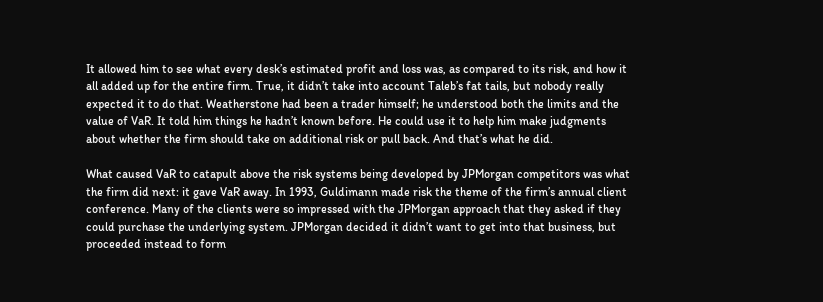It allowed him to see what every desk’s estimated profit and loss was, as compared to its risk, and how it all added up for the entire firm. True, it didn’t take into account Taleb’s fat tails, but nobody really expected it to do that. Weatherstone had been a trader himself; he understood both the limits and the value of VaR. It told him things he hadn’t known before. He could use it to help him make judgments about whether the firm should take on additional risk or pull back. And that’s what he did.

What caused VaR to catapult above the risk systems being developed by JPMorgan competitors was what the firm did next: it gave VaR away. In 1993, Guldimann made risk the theme of the firm’s annual client conference. Many of the clients were so impressed with the JPMorgan approach that they asked if they could purchase the underlying system. JPMorgan decided it didn’t want to get into that business, but proceeded instead to form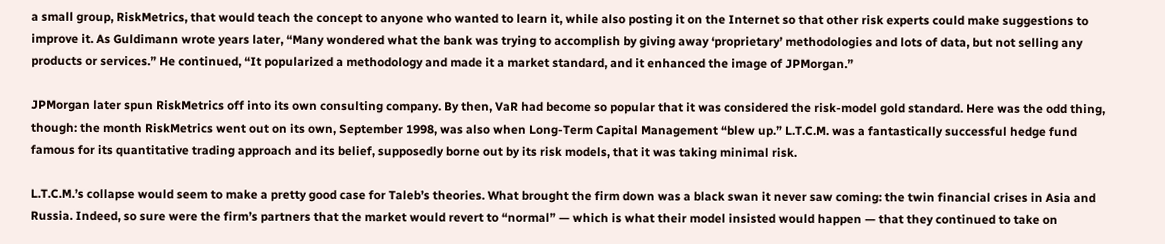a small group, RiskMetrics, that would teach the concept to anyone who wanted to learn it, while also posting it on the Internet so that other risk experts could make suggestions to improve it. As Guldimann wrote years later, “Many wondered what the bank was trying to accomplish by giving away ‘proprietary’ methodologies and lots of data, but not selling any products or services.” He continued, “It popularized a methodology and made it a market standard, and it enhanced the image of JPMorgan.”

JPMorgan later spun RiskMetrics off into its own consulting company. By then, VaR had become so popular that it was considered the risk-model gold standard. Here was the odd thing, though: the month RiskMetrics went out on its own, September 1998, was also when Long-Term Capital Management “blew up.” L.T.C.M. was a fantastically successful hedge fund famous for its quantitative trading approach and its belief, supposedly borne out by its risk models, that it was taking minimal risk.

L.T.C.M.’s collapse would seem to make a pretty good case for Taleb’s theories. What brought the firm down was a black swan it never saw coming: the twin financial crises in Asia and Russia. Indeed, so sure were the firm’s partners that the market would revert to “normal” — which is what their model insisted would happen — that they continued to take on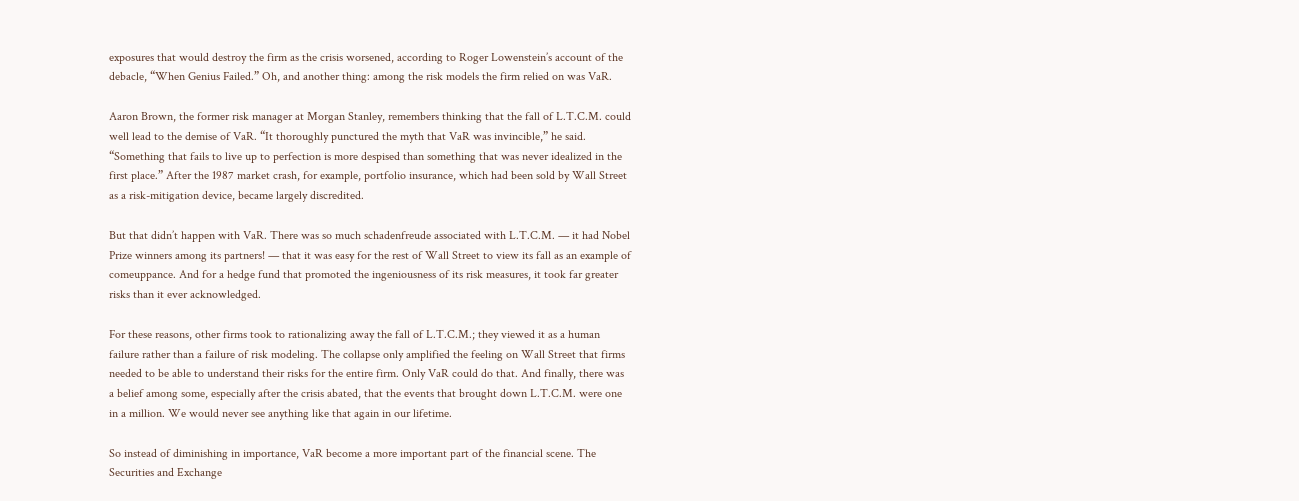exposures that would destroy the firm as the crisis worsened, according to Roger Lowenstein’s account of the debacle, “When Genius Failed.” Oh, and another thing: among the risk models the firm relied on was VaR.

Aaron Brown, the former risk manager at Morgan Stanley, remembers thinking that the fall of L.T.C.M. could well lead to the demise of VaR. “It thoroughly punctured the myth that VaR was invincible,” he said. “Something that fails to live up to perfection is more despised than something that was never idealized in the first place.” After the 1987 market crash, for example, portfolio insurance, which had been sold by Wall Street as a risk-mitigation device, became largely discredited.

But that didn’t happen with VaR. There was so much schadenfreude associated with L.T.C.M. — it had Nobel Prize winners among its partners! — that it was easy for the rest of Wall Street to view its fall as an example of comeuppance. And for a hedge fund that promoted the ingeniousness of its risk measures, it took far greater risks than it ever acknowledged.

For these reasons, other firms took to rationalizing away the fall of L.T.C.M.; they viewed it as a human failure rather than a failure of risk modeling. The collapse only amplified the feeling on Wall Street that firms needed to be able to understand their risks for the entire firm. Only VaR could do that. And finally, there was a belief among some, especially after the crisis abated, that the events that brought down L.T.C.M. were one in a million. We would never see anything like that again in our lifetime.

So instead of diminishing in importance, VaR become a more important part of the financial scene. The Securities and Exchange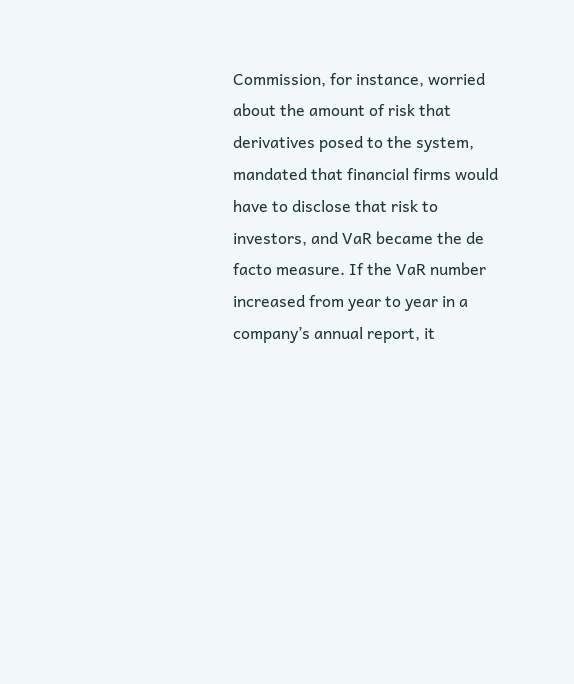Commission, for instance, worried about the amount of risk that derivatives posed to the system, mandated that financial firms would have to disclose that risk to investors, and VaR became the de facto measure. If the VaR number increased from year to year in a company’s annual report, it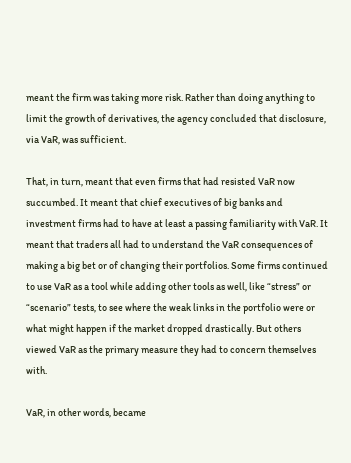meant the firm was taking more risk. Rather than doing anything to limit the growth of derivatives, the agency concluded that disclosure, via VaR, was sufficient.

That, in turn, meant that even firms that had resisted VaR now succumbed. It meant that chief executives of big banks and investment firms had to have at least a passing familiarity with VaR. It meant that traders all had to understand the VaR consequences of making a big bet or of changing their portfolios. Some firms continued to use VaR as a tool while adding other tools as well, like “stress” or “scenario” tests, to see where the weak links in the portfolio were or what might happen if the market dropped drastically. But others viewed VaR as the primary measure they had to concern themselves with.

VaR, in other words, became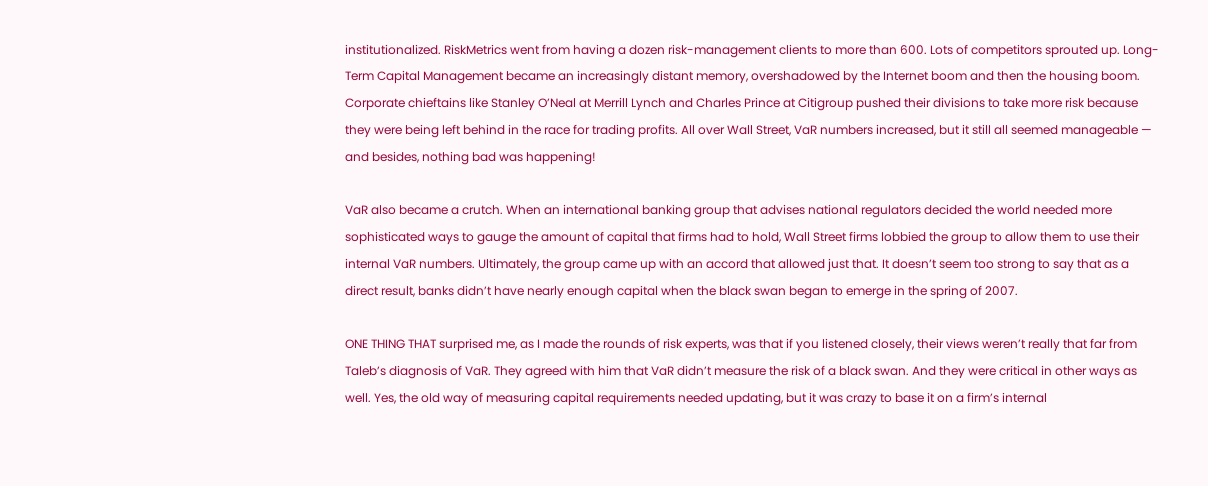institutionalized. RiskMetrics went from having a dozen risk-management clients to more than 600. Lots of competitors sprouted up. Long-Term Capital Management became an increasingly distant memory, overshadowed by the Internet boom and then the housing boom. Corporate chieftains like Stanley O’Neal at Merrill Lynch and Charles Prince at Citigroup pushed their divisions to take more risk because they were being left behind in the race for trading profits. All over Wall Street, VaR numbers increased, but it still all seemed manageable — and besides, nothing bad was happening!

VaR also became a crutch. When an international banking group that advises national regulators decided the world needed more sophisticated ways to gauge the amount of capital that firms had to hold, Wall Street firms lobbied the group to allow them to use their internal VaR numbers. Ultimately, the group came up with an accord that allowed just that. It doesn’t seem too strong to say that as a direct result, banks didn’t have nearly enough capital when the black swan began to emerge in the spring of 2007.

ONE THING THAT surprised me, as I made the rounds of risk experts, was that if you listened closely, their views weren’t really that far from Taleb’s diagnosis of VaR. They agreed with him that VaR didn’t measure the risk of a black swan. And they were critical in other ways as well. Yes, the old way of measuring capital requirements needed updating, but it was crazy to base it on a firm’s internal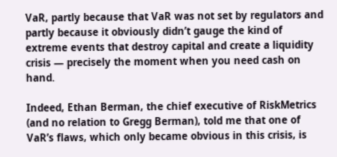VaR, partly because that VaR was not set by regulators and partly because it obviously didn’t gauge the kind of extreme events that destroy capital and create a liquidity crisis — precisely the moment when you need cash on hand.

Indeed, Ethan Berman, the chief executive of RiskMetrics (and no relation to Gregg Berman), told me that one of VaR’s flaws, which only became obvious in this crisis, is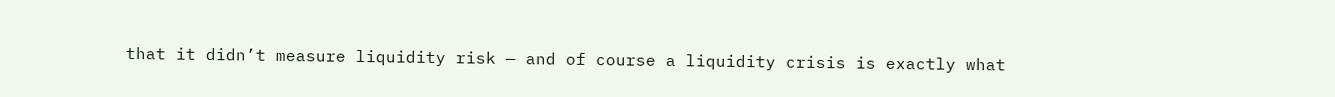that it didn’t measure liquidity risk — and of course a liquidity crisis is exactly what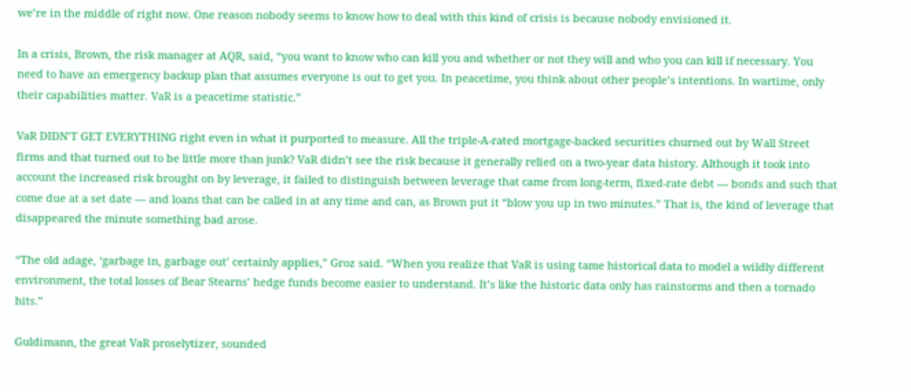we’re in the middle of right now. One reason nobody seems to know how to deal with this kind of crisis is because nobody envisioned it.

In a crisis, Brown, the risk manager at AQR, said, “you want to know who can kill you and whether or not they will and who you can kill if necessary. You need to have an emergency backup plan that assumes everyone is out to get you. In peacetime, you think about other people’s intentions. In wartime, only their capabilities matter. VaR is a peacetime statistic.”

VaR DIDN’T GET EVERYTHING right even in what it purported to measure. All the triple-A-rated mortgage-backed securities churned out by Wall Street firms and that turned out to be little more than junk? VaR didn’t see the risk because it generally relied on a two-year data history. Although it took into account the increased risk brought on by leverage, it failed to distinguish between leverage that came from long-term, fixed-rate debt — bonds and such that come due at a set date — and loans that can be called in at any time and can, as Brown put it “blow you up in two minutes.” That is, the kind of leverage that disappeared the minute something bad arose.

“The old adage, ‘garbage in, garbage out’ certainly applies,” Groz said. “When you realize that VaR is using tame historical data to model a wildly different environment, the total losses of Bear Stearns’ hedge funds become easier to understand. It’s like the historic data only has rainstorms and then a tornado hits.”

Guldimann, the great VaR proselytizer, sounded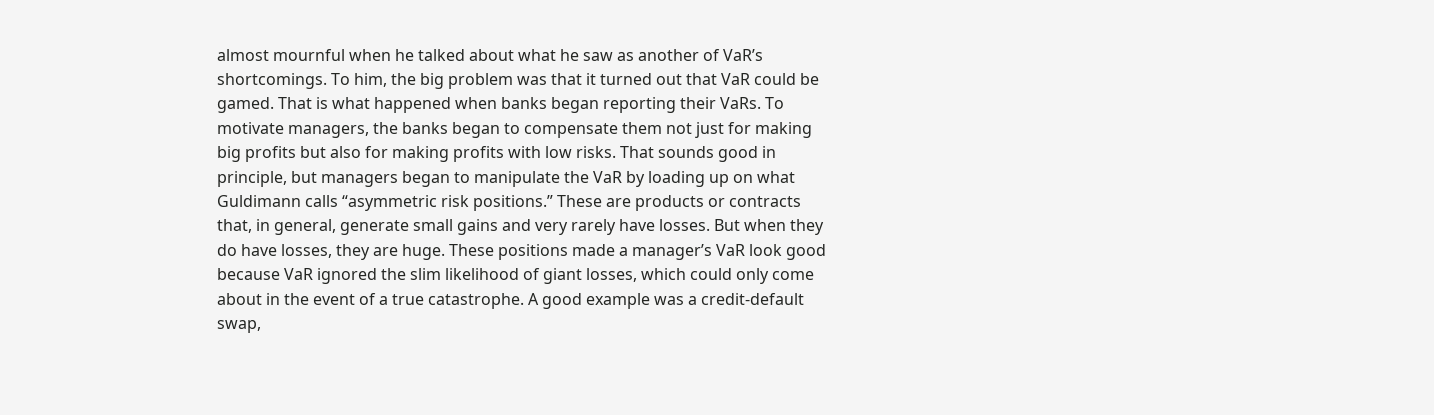almost mournful when he talked about what he saw as another of VaR’s shortcomings. To him, the big problem was that it turned out that VaR could be gamed. That is what happened when banks began reporting their VaRs. To motivate managers, the banks began to compensate them not just for making big profits but also for making profits with low risks. That sounds good in principle, but managers began to manipulate the VaR by loading up on what Guldimann calls “asymmetric risk positions.” These are products or contracts that, in general, generate small gains and very rarely have losses. But when they do have losses, they are huge. These positions made a manager’s VaR look good because VaR ignored the slim likelihood of giant losses, which could only come about in the event of a true catastrophe. A good example was a credit-default swap,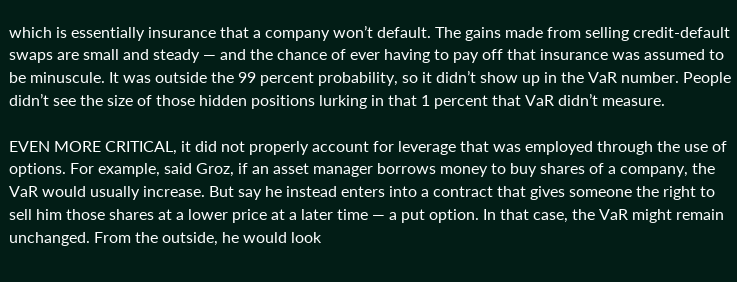which is essentially insurance that a company won’t default. The gains made from selling credit-default swaps are small and steady — and the chance of ever having to pay off that insurance was assumed to be minuscule. It was outside the 99 percent probability, so it didn’t show up in the VaR number. People didn’t see the size of those hidden positions lurking in that 1 percent that VaR didn’t measure.

EVEN MORE CRITICAL, it did not properly account for leverage that was employed through the use of options. For example, said Groz, if an asset manager borrows money to buy shares of a company, the VaR would usually increase. But say he instead enters into a contract that gives someone the right to sell him those shares at a lower price at a later time — a put option. In that case, the VaR might remain unchanged. From the outside, he would look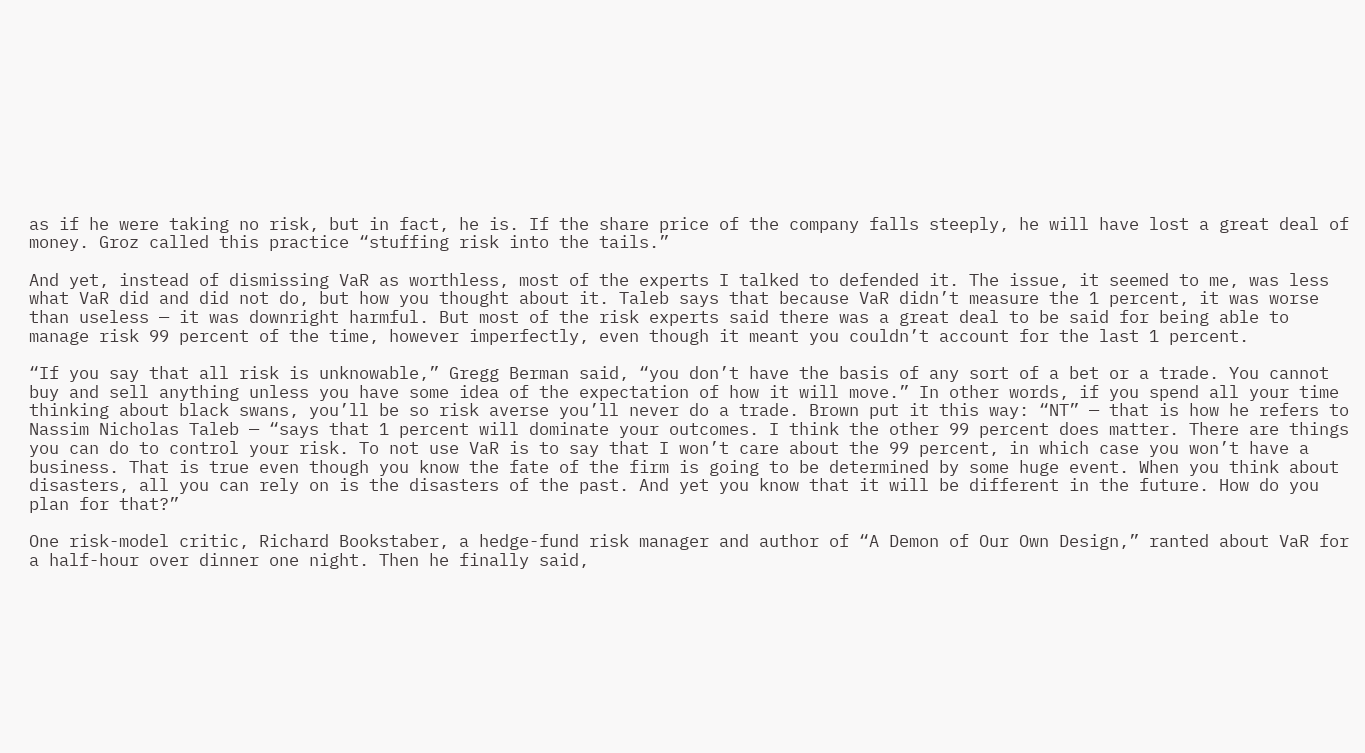as if he were taking no risk, but in fact, he is. If the share price of the company falls steeply, he will have lost a great deal of money. Groz called this practice “stuffing risk into the tails.”

And yet, instead of dismissing VaR as worthless, most of the experts I talked to defended it. The issue, it seemed to me, was less what VaR did and did not do, but how you thought about it. Taleb says that because VaR didn’t measure the 1 percent, it was worse than useless — it was downright harmful. But most of the risk experts said there was a great deal to be said for being able to manage risk 99 percent of the time, however imperfectly, even though it meant you couldn’t account for the last 1 percent.

“If you say that all risk is unknowable,” Gregg Berman said, “you don’t have the basis of any sort of a bet or a trade. You cannot buy and sell anything unless you have some idea of the expectation of how it will move.” In other words, if you spend all your time thinking about black swans, you’ll be so risk averse you’ll never do a trade. Brown put it this way: “NT” — that is how he refers to Nassim Nicholas Taleb — “says that 1 percent will dominate your outcomes. I think the other 99 percent does matter. There are things you can do to control your risk. To not use VaR is to say that I won’t care about the 99 percent, in which case you won’t have a business. That is true even though you know the fate of the firm is going to be determined by some huge event. When you think about disasters, all you can rely on is the disasters of the past. And yet you know that it will be different in the future. How do you plan for that?”

One risk-model critic, Richard Bookstaber, a hedge-fund risk manager and author of “A Demon of Our Own Design,” ranted about VaR for a half-hour over dinner one night. Then he finally said,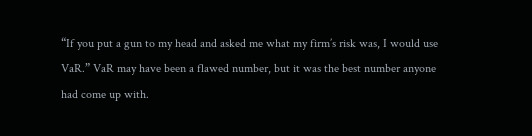“If you put a gun to my head and asked me what my firm’s risk was, I would use VaR.” VaR may have been a flawed number, but it was the best number anyone had come up with.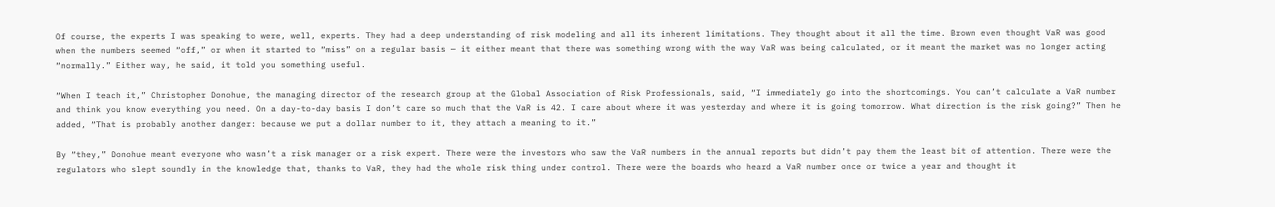Of course, the experts I was speaking to were, well, experts. They had a deep understanding of risk modeling and all its inherent limitations. They thought about it all the time. Brown even thought VaR was good when the numbers seemed “off,” or when it started to “miss” on a regular basis — it either meant that there was something wrong with the way VaR was being calculated, or it meant the market was no longer acting “normally.” Either way, he said, it told you something useful.

“When I teach it,” Christopher Donohue, the managing director of the research group at the Global Association of Risk Professionals, said, “I immediately go into the shortcomings. You can’t calculate a VaR number and think you know everything you need. On a day-to-day basis I don’t care so much that the VaR is 42. I care about where it was yesterday and where it is going tomorrow. What direction is the risk going?” Then he added, “That is probably another danger: because we put a dollar number to it, they attach a meaning to it.”

By “they,” Donohue meant everyone who wasn’t a risk manager or a risk expert. There were the investors who saw the VaR numbers in the annual reports but didn’t pay them the least bit of attention. There were the regulators who slept soundly in the knowledge that, thanks to VaR, they had the whole risk thing under control. There were the boards who heard a VaR number once or twice a year and thought it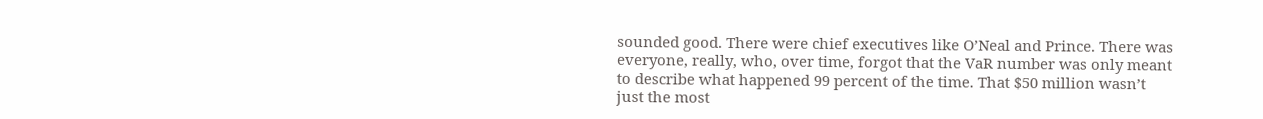sounded good. There were chief executives like O’Neal and Prince. There was everyone, really, who, over time, forgot that the VaR number was only meant to describe what happened 99 percent of the time. That $50 million wasn’t just the most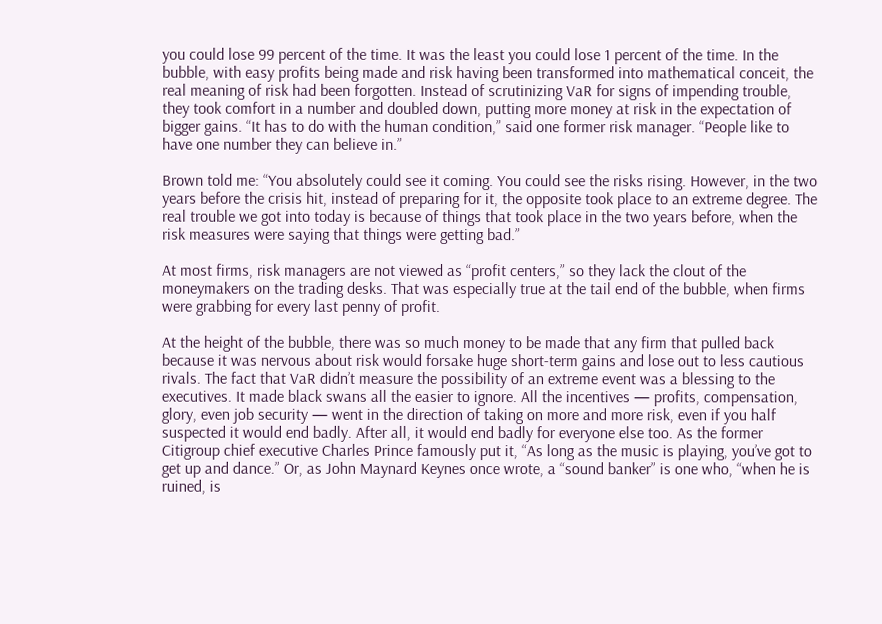you could lose 99 percent of the time. It was the least you could lose 1 percent of the time. In the bubble, with easy profits being made and risk having been transformed into mathematical conceit, the real meaning of risk had been forgotten. Instead of scrutinizing VaR for signs of impending trouble, they took comfort in a number and doubled down, putting more money at risk in the expectation of bigger gains. “It has to do with the human condition,” said one former risk manager. “People like to have one number they can believe in.”

Brown told me: “You absolutely could see it coming. You could see the risks rising. However, in the two years before the crisis hit, instead of preparing for it, the opposite took place to an extreme degree. The real trouble we got into today is because of things that took place in the two years before, when the risk measures were saying that things were getting bad.”

At most firms, risk managers are not viewed as “profit centers,” so they lack the clout of the moneymakers on the trading desks. That was especially true at the tail end of the bubble, when firms were grabbing for every last penny of profit.

At the height of the bubble, there was so much money to be made that any firm that pulled back because it was nervous about risk would forsake huge short-term gains and lose out to less cautious rivals. The fact that VaR didn’t measure the possibility of an extreme event was a blessing to the executives. It made black swans all the easier to ignore. All the incentives — profits, compensation, glory, even job security — went in the direction of taking on more and more risk, even if you half suspected it would end badly. After all, it would end badly for everyone else too. As the former Citigroup chief executive Charles Prince famously put it, “As long as the music is playing, you’ve got to get up and dance.” Or, as John Maynard Keynes once wrote, a “sound banker” is one who, “when he is ruined, is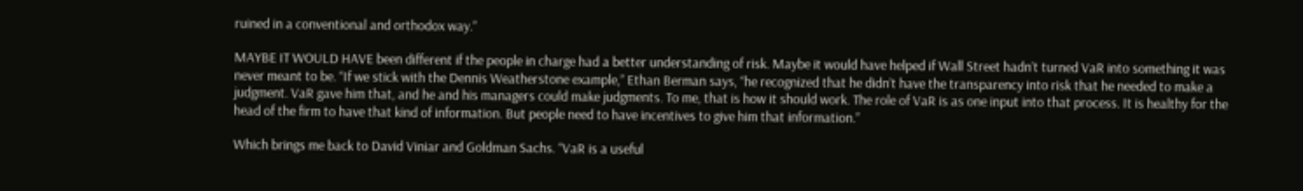ruined in a conventional and orthodox way.”

MAYBE IT WOULD HAVE been different if the people in charge had a better understanding of risk. Maybe it would have helped if Wall Street hadn’t turned VaR into something it was never meant to be. “If we stick with the Dennis Weatherstone example,” Ethan Berman says, “he recognized that he didn’t have the transparency into risk that he needed to make a judgment. VaR gave him that, and he and his managers could make judgments. To me, that is how it should work. The role of VaR is as one input into that process. It is healthy for the head of the firm to have that kind of information. But people need to have incentives to give him that information.”

Which brings me back to David Viniar and Goldman Sachs. “VaR is a useful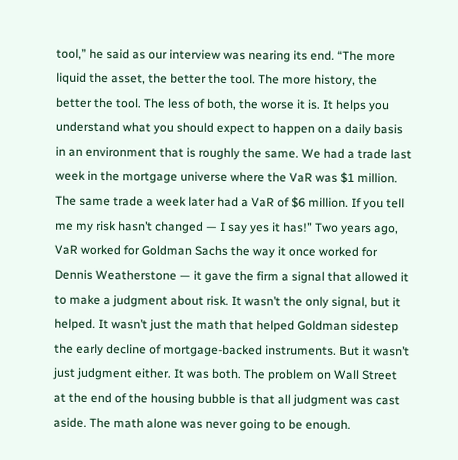tool,” he said as our interview was nearing its end. “The more liquid the asset, the better the tool. The more history, the better the tool. The less of both, the worse it is. It helps you understand what you should expect to happen on a daily basis in an environment that is roughly the same. We had a trade last week in the mortgage universe where the VaR was $1 million. The same trade a week later had a VaR of $6 million. If you tell me my risk hasn’t changed — I say yes it has!” Two years ago, VaR worked for Goldman Sachs the way it once worked for Dennis Weatherstone — it gave the firm a signal that allowed it to make a judgment about risk. It wasn’t the only signal, but it helped. It wasn’t just the math that helped Goldman sidestep the early decline of mortgage-backed instruments. But it wasn’t just judgment either. It was both. The problem on Wall Street at the end of the housing bubble is that all judgment was cast aside. The math alone was never going to be enough.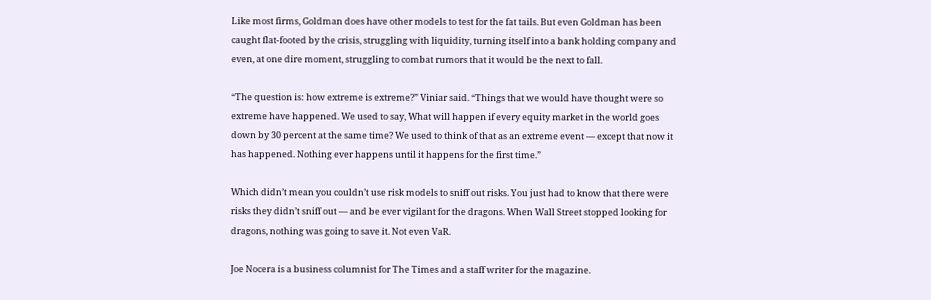Like most firms, Goldman does have other models to test for the fat tails. But even Goldman has been caught flat-footed by the crisis, struggling with liquidity, turning itself into a bank holding company and even, at one dire moment, struggling to combat rumors that it would be the next to fall.

“The question is: how extreme is extreme?” Viniar said. “Things that we would have thought were so extreme have happened. We used to say, What will happen if every equity market in the world goes down by 30 percent at the same time? We used to think of that as an extreme event — except that now it has happened. Nothing ever happens until it happens for the first time.”

Which didn’t mean you couldn’t use risk models to sniff out risks. You just had to know that there were risks they didn’t sniff out — and be ever vigilant for the dragons. When Wall Street stopped looking for dragons, nothing was going to save it. Not even VaR.

Joe Nocera is a business columnist for The Times and a staff writer for the magazine.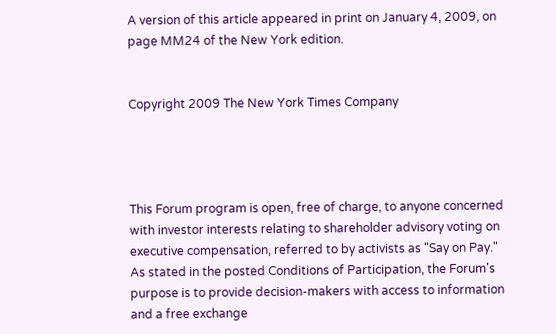A version of this article appeared in print on January 4, 2009, on page MM24 of the New York edition.


Copyright 2009 The New York Times Company




This Forum program is open, free of charge, to anyone concerned with investor interests relating to shareholder advisory voting on executive compensation, referred to by activists as "Say on Pay." As stated in the posted Conditions of Participation, the Forum's purpose is to provide decision-makers with access to information and a free exchange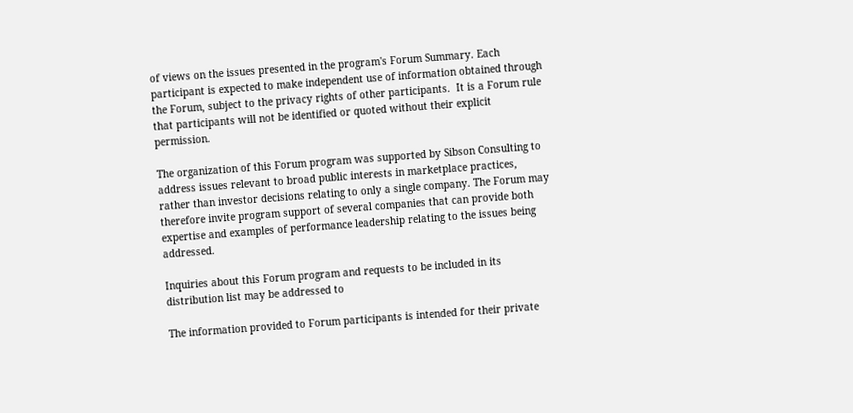of views on the issues presented in the program's Forum Summary. Each participant is expected to make independent use of information obtained through the Forum, subject to the privacy rights of other participants.  It is a Forum rule that participants will not be identified or quoted without their explicit permission.

The organization of this Forum program was supported by Sibson Consulting to address issues relevant to broad public interests in marketplace practices, rather than investor decisions relating to only a single company. The Forum may therefore invite program support of several companies that can provide both expertise and examples of performance leadership relating to the issues being addressed.

Inquiries about this Forum program and requests to be included in its distribution list may be addressed to

The information provided to Forum participants is intended for their private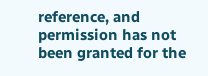reference, and permission has not been granted for the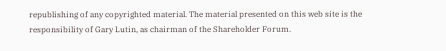republishing of any copyrighted material. The material presented on this web site is the responsibility of Gary Lutin, as chairman of the Shareholder Forum.